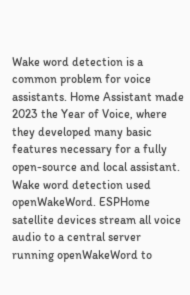Wake word detection is a common problem for voice assistants. Home Assistant made 2023 the Year of Voice, where they developed many basic features necessary for a fully open-source and local assistant. Wake word detection used openWakeWord. ESPHome satellite devices stream all voice audio to a central server running openWakeWord to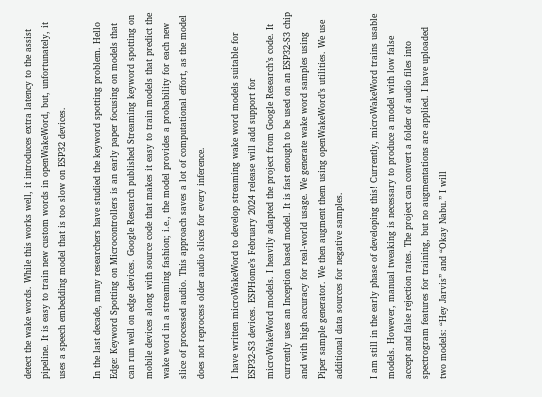detect the wake words. While this works well, it introduces extra latency to the assist pipeline. It is easy to train new custom words in openWakeWord, but, unfortunately, it uses a speech embedding model that is too slow on ESP32 devices.

In the last decade, many researchers have studied the keyword spotting problem. Hello Edge: Keyword Spotting on Microcontrollers is an early paper focusing on models that can run well on edge devices. Google Research published Streaming keyword spotting on mobile devices along with source code that makes it easy to train models that predict the wake word in a streaming fashion; i.e., the model provides a probability for each new slice of processed audio. This approach saves a lot of computational effort, as the model does not reprocess older audio slices for every inference.

I have written microWakeWord to develop streaming wake word models suitable for ESP32-S3 devices. ESPHome’s February 2024 release will add support for microWakeWord models. I heavily adapted the project from Google Research’s code. It currently uses an Inception based model. It is fast enough to be used on an ESP32-S3 chip and with high accuracy for real-world usage. We generate wake word samples using Piper sample generator. We then augment them using openWakeWord’s utilities. We use additional data sources for negative samples.

I am still in the early phase of developing this! Currently, microWakeWord trains usable models. However, manual tweaking is necessary to produce a model with low false accept and false rejection rates. The project can convert a folder of audio files into spectrogram features for training, but no augmentations are applied. I have uploaded two models: “Hey Jarvis” and “Okay Nabu.” I will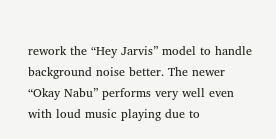rework the “Hey Jarvis” model to handle background noise better. The newer “Okay Nabu” performs very well even with loud music playing due to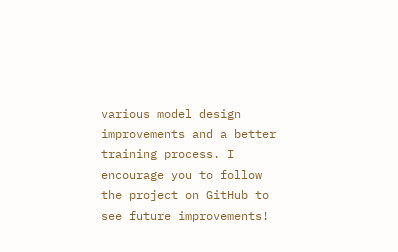various model design improvements and a better training process. I encourage you to follow the project on GitHub to see future improvements!